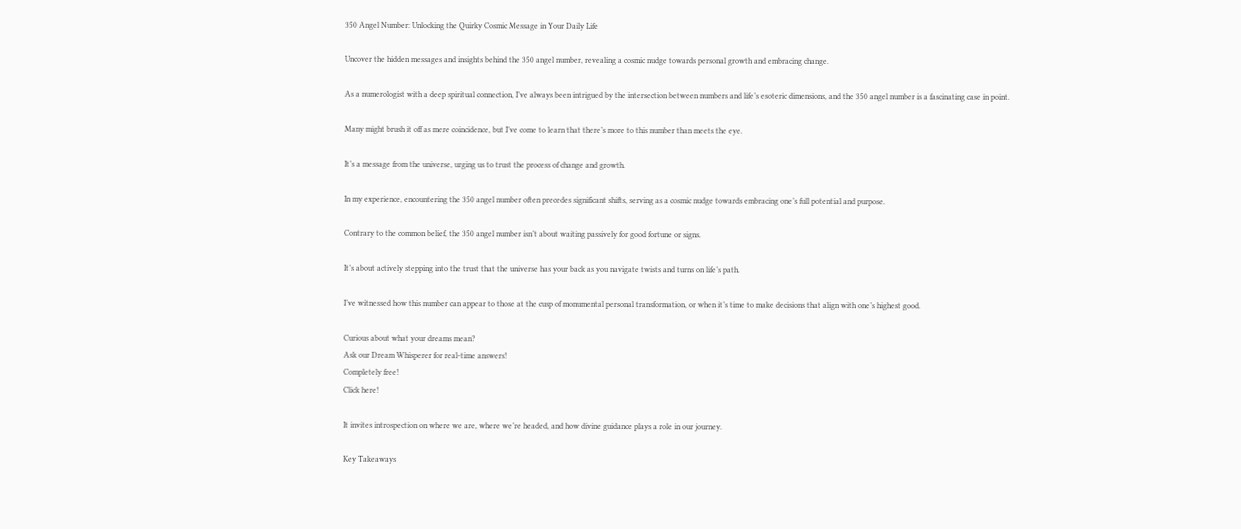350 Angel Number: Unlocking the Quirky Cosmic Message in Your Daily Life

Uncover the hidden messages and insights behind the 350 angel number, revealing a cosmic nudge towards personal growth and embracing change.

As a numerologist with a deep spiritual connection, I’ve always been intrigued by the intersection between numbers and life’s esoteric dimensions, and the 350 angel number is a fascinating case in point.

Many might brush it off as mere coincidence, but I’ve come to learn that there’s more to this number than meets the eye.

It’s a message from the universe, urging us to trust the process of change and growth.

In my experience, encountering the 350 angel number often precedes significant shifts, serving as a cosmic nudge towards embracing one’s full potential and purpose.

Contrary to the common belief, the 350 angel number isn’t about waiting passively for good fortune or signs.

It’s about actively stepping into the trust that the universe has your back as you navigate twists and turns on life’s path.

I’ve witnessed how this number can appear to those at the cusp of monumental personal transformation, or when it’s time to make decisions that align with one’s highest good.

Curious about what your dreams mean?
Ask our Dream Whisperer for real-time answers!
Completely free!
Click here!

It invites introspection on where we are, where we’re headed, and how divine guidance plays a role in our journey.

Key Takeaways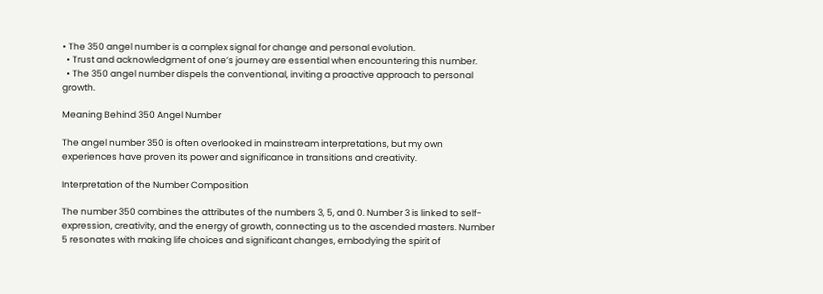• The 350 angel number is a complex signal for change and personal evolution.
  • Trust and acknowledgment of one’s journey are essential when encountering this number.
  • The 350 angel number dispels the conventional, inviting a proactive approach to personal growth.

Meaning Behind 350 Angel Number

The angel number 350 is often overlooked in mainstream interpretations, but my own experiences have proven its power and significance in transitions and creativity.

Interpretation of the Number Composition

The number 350 combines the attributes of the numbers 3, 5, and 0. Number 3 is linked to self-expression, creativity, and the energy of growth, connecting us to the ascended masters. Number 5 resonates with making life choices and significant changes, embodying the spirit of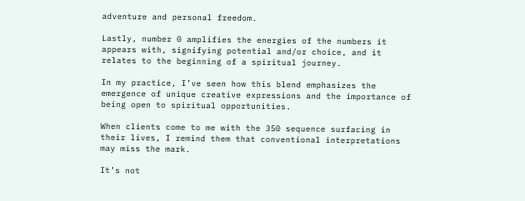adventure and personal freedom.

Lastly, number 0 amplifies the energies of the numbers it appears with, signifying potential and/or choice, and it relates to the beginning of a spiritual journey.

In my practice, I’ve seen how this blend emphasizes the emergence of unique creative expressions and the importance of being open to spiritual opportunities.

When clients come to me with the 350 sequence surfacing in their lives, I remind them that conventional interpretations may miss the mark.

It’s not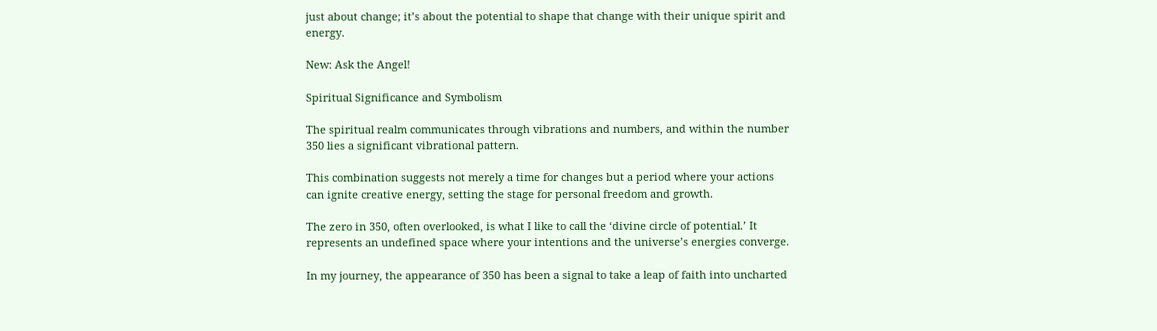just about change; it’s about the potential to shape that change with their unique spirit and energy.

New: Ask the Angel!

Spiritual Significance and Symbolism

The spiritual realm communicates through vibrations and numbers, and within the number 350 lies a significant vibrational pattern.

This combination suggests not merely a time for changes but a period where your actions can ignite creative energy, setting the stage for personal freedom and growth.

The zero in 350, often overlooked, is what I like to call the ‘divine circle of potential.’ It represents an undefined space where your intentions and the universe’s energies converge.

In my journey, the appearance of 350 has been a signal to take a leap of faith into uncharted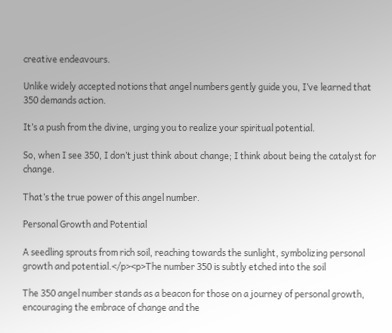creative endeavours.

Unlike widely accepted notions that angel numbers gently guide you, I’ve learned that 350 demands action.

It’s a push from the divine, urging you to realize your spiritual potential.

So, when I see 350, I don’t just think about change; I think about being the catalyst for change.

That’s the true power of this angel number.

Personal Growth and Potential

A seedling sprouts from rich soil, reaching towards the sunlight, symbolizing personal growth and potential.</p><p>The number 350 is subtly etched into the soil

The 350 angel number stands as a beacon for those on a journey of personal growth, encouraging the embrace of change and the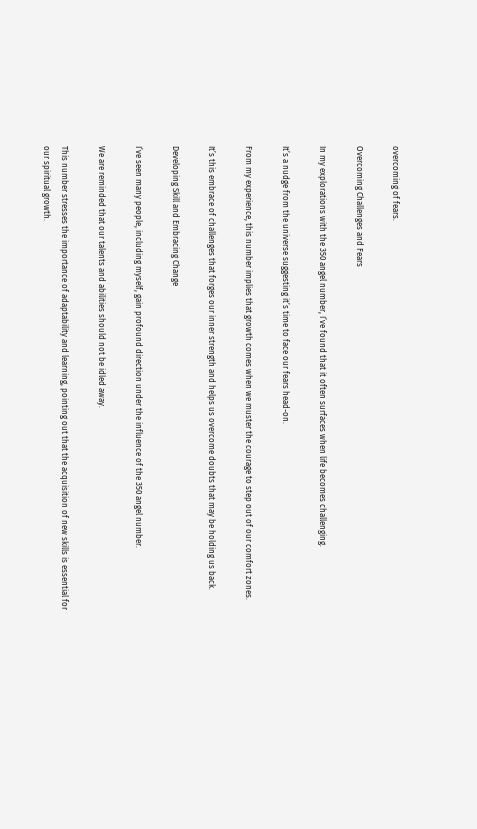overcoming of fears.

Overcoming Challenges and Fears

In my explorations with the 350 angel number, I’ve found that it often surfaces when life becomes challenging.

It’s a nudge from the universe suggesting it’s time to face our fears head-on.

From my experience, this number implies that growth comes when we muster the courage to step out of our comfort zones.

It’s this embrace of challenges that forges our inner strength and helps us overcome doubts that may be holding us back.

Developing Skill and Embracing Change

I’ve seen many people, including myself, gain profound direction under the influence of the 350 angel number.

We are reminded that our talents and abilities should not be idled away.

This number stresses the importance of adaptability and learning, pointing out that the acquisition of new skills is essential for our spiritual growth.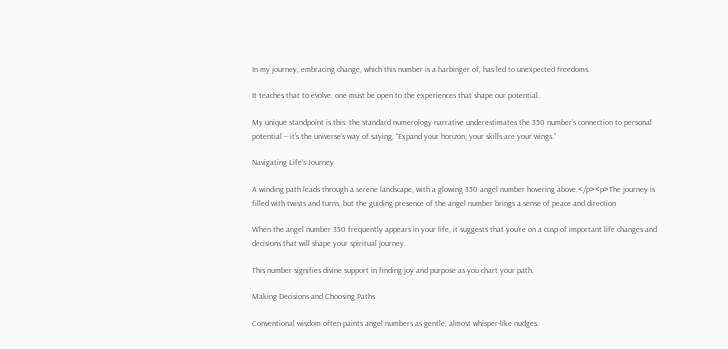In my journey, embracing change, which this number is a harbinger of, has led to unexpected freedoms.

It teaches that to evolve, one must be open to the experiences that shape our potential.

My unique standpoint is this: the standard numerology narrative underestimates the 350 number’s connection to personal potential – it’s the universe’s way of saying, “Expand your horizon; your skills are your wings.”

Navigating Life’s Journey

A winding path leads through a serene landscape, with a glowing 350 angel number hovering above.</p><p>The journey is filled with twists and turns, but the guiding presence of the angel number brings a sense of peace and direction

When the angel number 350 frequently appears in your life, it suggests that you’re on a cusp of important life changes and decisions that will shape your spiritual journey.

This number signifies divine support in finding joy and purpose as you chart your path.

Making Decisions and Choosing Paths

Conventional wisdom often paints angel numbers as gentle, almost whisper-like nudges.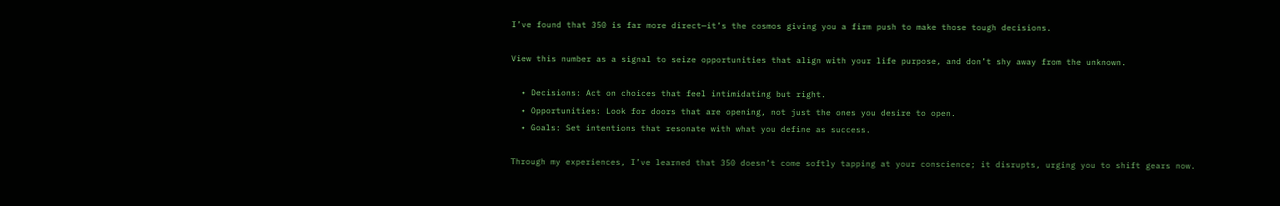I’ve found that 350 is far more direct—it’s the cosmos giving you a firm push to make those tough decisions.

View this number as a signal to seize opportunities that align with your life purpose, and don’t shy away from the unknown.

  • Decisions: Act on choices that feel intimidating but right.
  • Opportunities: Look for doors that are opening, not just the ones you desire to open.
  • Goals: Set intentions that resonate with what you define as success.

Through my experiences, I’ve learned that 350 doesn’t come softly tapping at your conscience; it disrupts, urging you to shift gears now.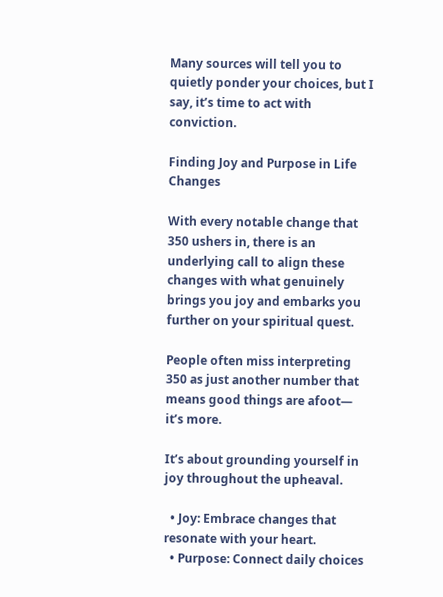Many sources will tell you to quietly ponder your choices, but I say, it’s time to act with conviction.

Finding Joy and Purpose in Life Changes

With every notable change that 350 ushers in, there is an underlying call to align these changes with what genuinely brings you joy and embarks you further on your spiritual quest.

People often miss interpreting 350 as just another number that means good things are afoot— it’s more.

It’s about grounding yourself in joy throughout the upheaval.

  • Joy: Embrace changes that resonate with your heart.
  • Purpose: Connect daily choices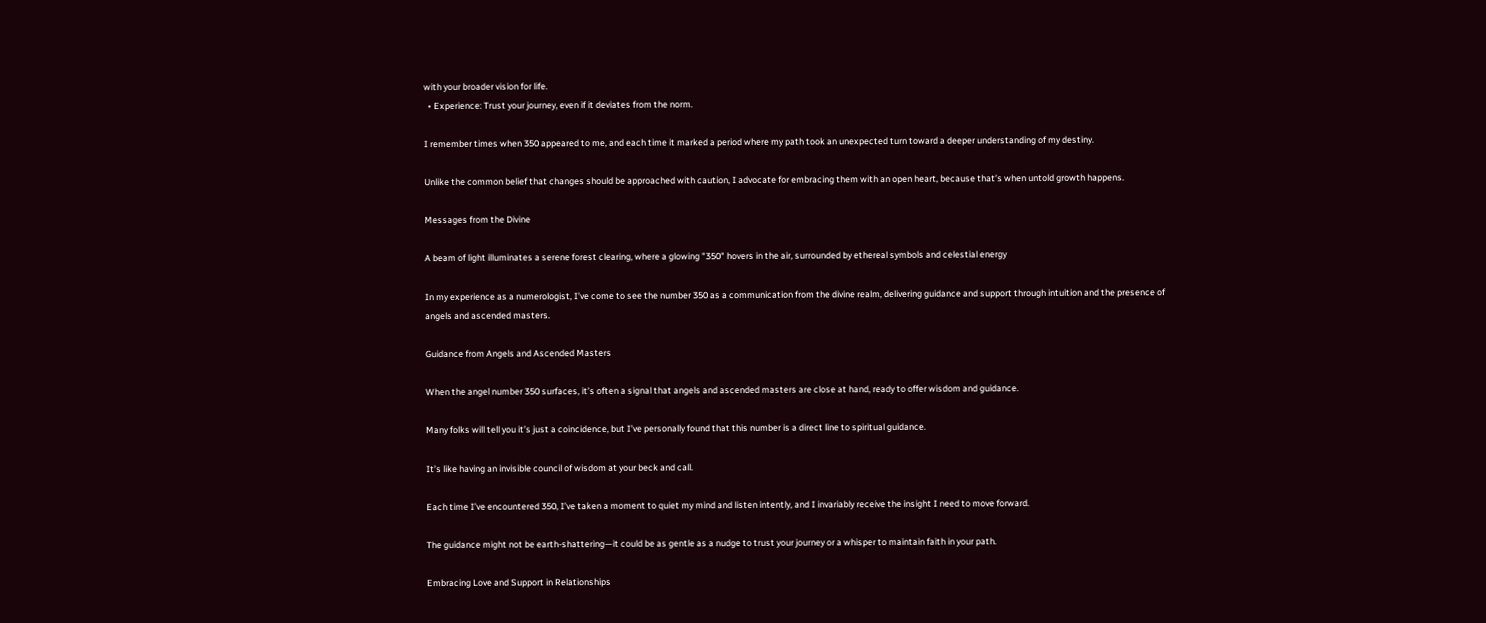with your broader vision for life.
  • Experience: Trust your journey, even if it deviates from the norm.

I remember times when 350 appeared to me, and each time it marked a period where my path took an unexpected turn toward a deeper understanding of my destiny.

Unlike the common belief that changes should be approached with caution, I advocate for embracing them with an open heart, because that’s when untold growth happens.

Messages from the Divine

A beam of light illuminates a serene forest clearing, where a glowing "350" hovers in the air, surrounded by ethereal symbols and celestial energy

In my experience as a numerologist, I’ve come to see the number 350 as a communication from the divine realm, delivering guidance and support through intuition and the presence of angels and ascended masters.

Guidance from Angels and Ascended Masters

When the angel number 350 surfaces, it’s often a signal that angels and ascended masters are close at hand, ready to offer wisdom and guidance.

Many folks will tell you it’s just a coincidence, but I’ve personally found that this number is a direct line to spiritual guidance.

It’s like having an invisible council of wisdom at your beck and call.

Each time I’ve encountered 350, I’ve taken a moment to quiet my mind and listen intently, and I invariably receive the insight I need to move forward.

The guidance might not be earth-shattering—it could be as gentle as a nudge to trust your journey or a whisper to maintain faith in your path.

Embracing Love and Support in Relationships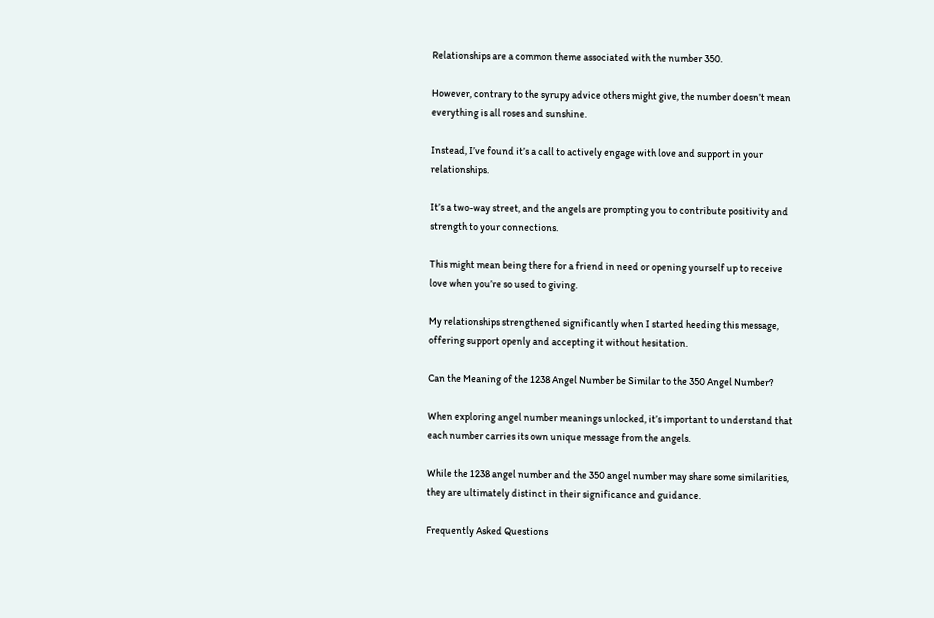Relationships are a common theme associated with the number 350.

However, contrary to the syrupy advice others might give, the number doesn’t mean everything is all roses and sunshine.

Instead, I’ve found it’s a call to actively engage with love and support in your relationships.

It’s a two-way street, and the angels are prompting you to contribute positivity and strength to your connections.

This might mean being there for a friend in need or opening yourself up to receive love when you’re so used to giving.

My relationships strengthened significantly when I started heeding this message, offering support openly and accepting it without hesitation.

Can the Meaning of the 1238 Angel Number be Similar to the 350 Angel Number?

When exploring angel number meanings unlocked, it’s important to understand that each number carries its own unique message from the angels.

While the 1238 angel number and the 350 angel number may share some similarities, they are ultimately distinct in their significance and guidance.

Frequently Asked Questions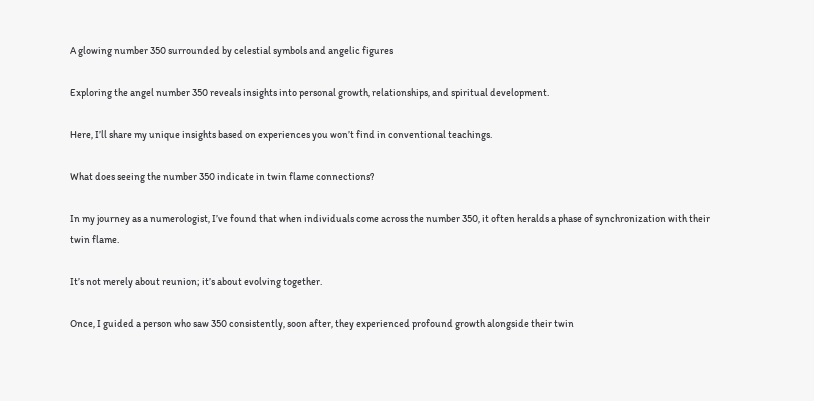A glowing number 350 surrounded by celestial symbols and angelic figures

Exploring the angel number 350 reveals insights into personal growth, relationships, and spiritual development.

Here, I’ll share my unique insights based on experiences you won’t find in conventional teachings.

What does seeing the number 350 indicate in twin flame connections?

In my journey as a numerologist, I’ve found that when individuals come across the number 350, it often heralds a phase of synchronization with their twin flame.

It’s not merely about reunion; it’s about evolving together.

Once, I guided a person who saw 350 consistently, soon after, they experienced profound growth alongside their twin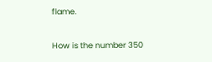flame.

How is the number 350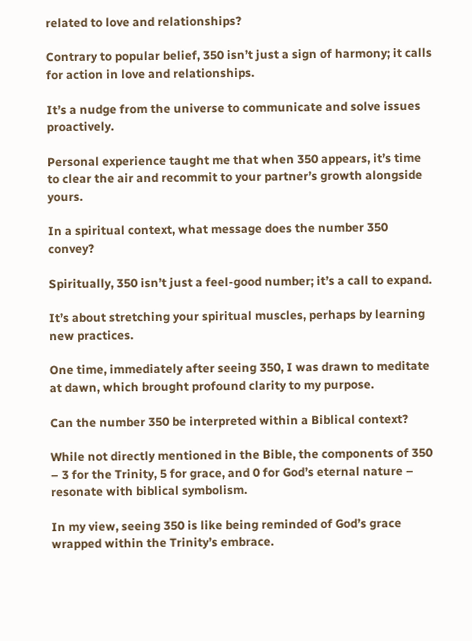related to love and relationships?

Contrary to popular belief, 350 isn’t just a sign of harmony; it calls for action in love and relationships.

It’s a nudge from the universe to communicate and solve issues proactively.

Personal experience taught me that when 350 appears, it’s time to clear the air and recommit to your partner’s growth alongside yours.

In a spiritual context, what message does the number 350 convey?

Spiritually, 350 isn’t just a feel-good number; it’s a call to expand.

It’s about stretching your spiritual muscles, perhaps by learning new practices.

One time, immediately after seeing 350, I was drawn to meditate at dawn, which brought profound clarity to my purpose.

Can the number 350 be interpreted within a Biblical context?

While not directly mentioned in the Bible, the components of 350 – 3 for the Trinity, 5 for grace, and 0 for God’s eternal nature – resonate with biblical symbolism.

In my view, seeing 350 is like being reminded of God’s grace wrapped within the Trinity’s embrace.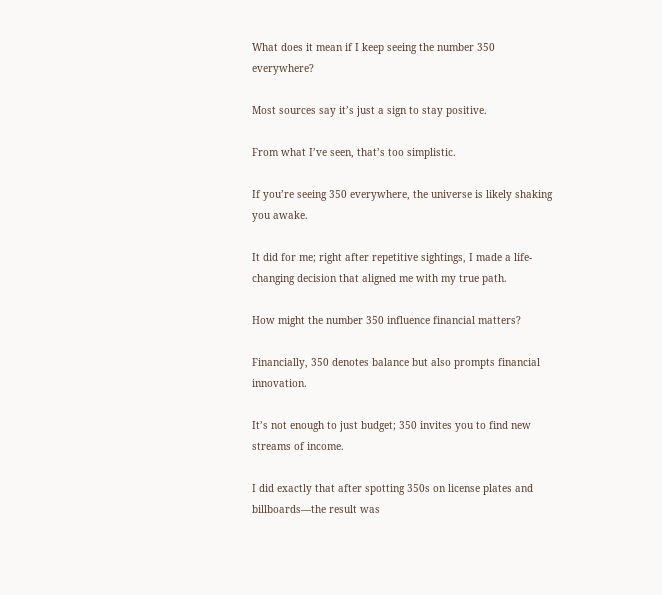What does it mean if I keep seeing the number 350 everywhere?

Most sources say it’s just a sign to stay positive.

From what I’ve seen, that’s too simplistic.

If you’re seeing 350 everywhere, the universe is likely shaking you awake.

It did for me; right after repetitive sightings, I made a life-changing decision that aligned me with my true path.

How might the number 350 influence financial matters?

Financially, 350 denotes balance but also prompts financial innovation.

It’s not enough to just budget; 350 invites you to find new streams of income.

I did exactly that after spotting 350s on license plates and billboards—the result was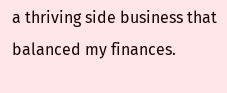a thriving side business that balanced my finances.